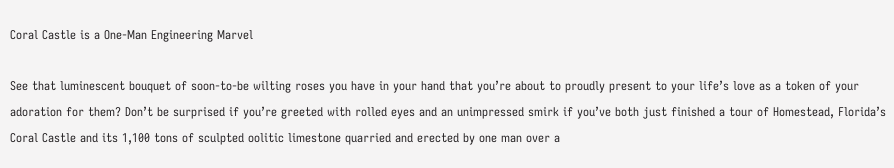Coral Castle is a One-Man Engineering Marvel

See that luminescent bouquet of soon-to-be wilting roses you have in your hand that you’re about to proudly present to your life’s love as a token of your adoration for them? Don’t be surprised if you’re greeted with rolled eyes and an unimpressed smirk if you’ve both just finished a tour of Homestead, Florida’s Coral Castle and its 1,100 tons of sculpted oolitic limestone quarried and erected by one man over a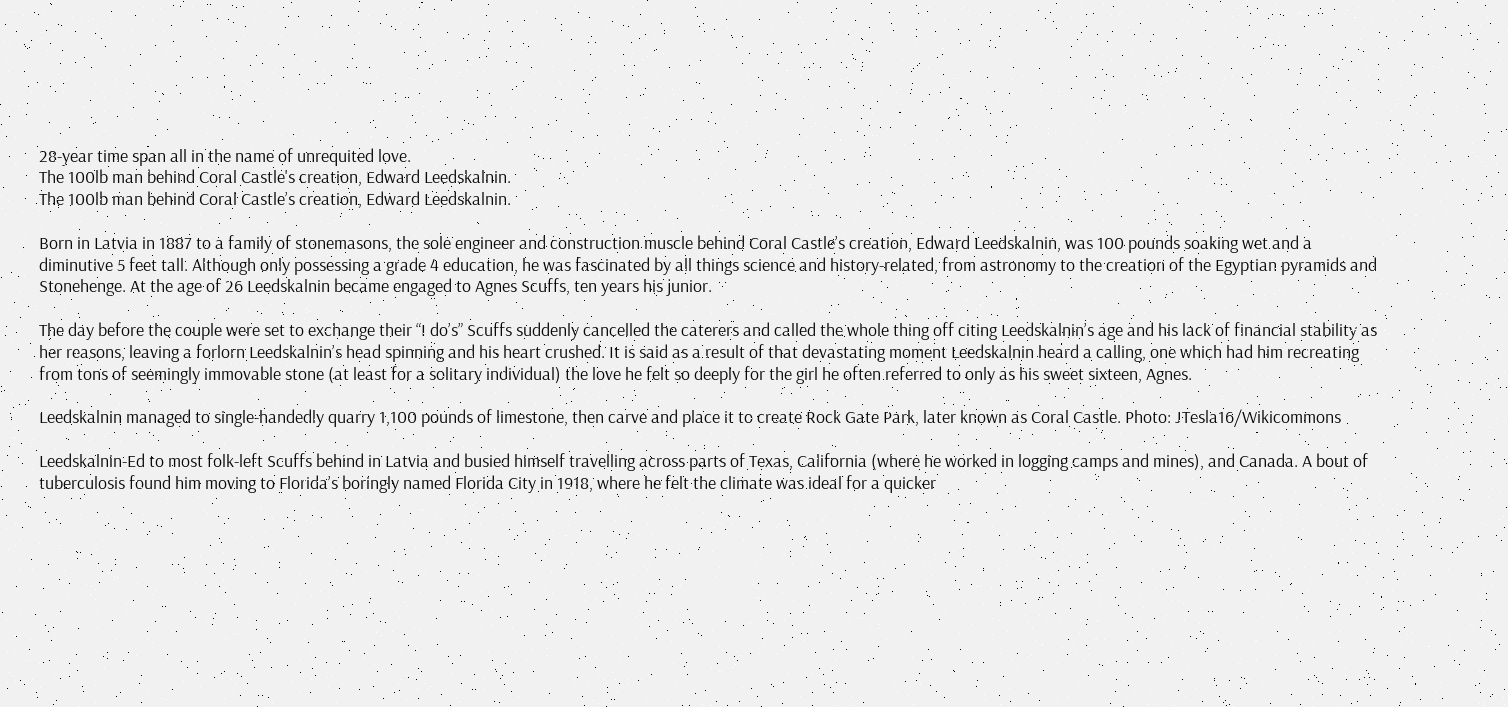28-year time span all in the name of unrequited love.
The 100lb man behind Coral Castle's creation, Edward Leedskalnin.
The 100lb man behind Coral Castle’s creation, Edward Leedskalnin.

Born in Latvia in 1887 to a family of stonemasons, the sole engineer and construction muscle behind Coral Castle’s creation, Edward Leedskalnin, was 100 pounds soaking wet and a diminutive 5 feet tall. Although only possessing a grade 4 education, he was fascinated by all things science and history-related, from astronomy to the creation of the Egyptian pyramids and Stonehenge. At the age of 26 Leedskalnin became engaged to Agnes Scuffs, ten years his junior.

The day before the couple were set to exchange their “I do’s” Scuffs suddenly cancelled the caterers and called the whole thing off citing Leedskalnin’s age and his lack of financial stability as her reasons, leaving a forlorn Leedskalnin’s head spinning and his heart crushed. It is said as a result of that devastating moment Leedskalnin heard a calling, one which had him recreating from tons of seemingly immovable stone (at least for a solitary individual) the love he felt so deeply for the girl he often referred to only as his sweet sixteen, Agnes.

Leedskalnin managed to single-handedly quarry 1,100 pounds of limestone, then carve and place it to create Rock Gate Park, later known as Coral Castle. Photo: JTesla16/Wikicommons

Leedskalnin-Ed to most folk-left Scuffs behind in Latvia and busied himself travelling across parts of Texas, California (where he worked in logging camps and mines), and Canada. A bout of tuberculosis found him moving to Florida’s boringly named Florida City in 1918, where he felt the climate was ideal for a quicker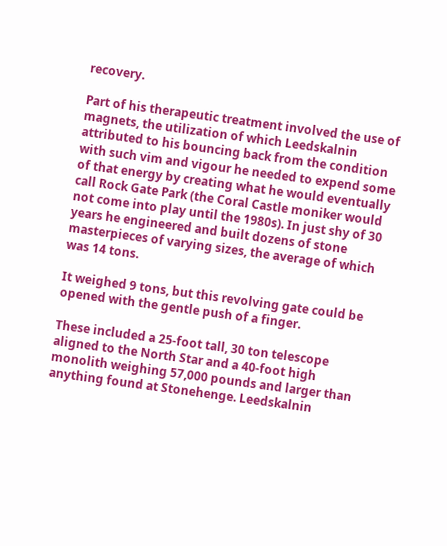recovery.

Part of his therapeutic treatment involved the use of magnets, the utilization of which Leedskalnin attributed to his bouncing back from the condition with such vim and vigour he needed to expend some of that energy by creating what he would eventually call Rock Gate Park (the Coral Castle moniker would not come into play until the 1980s). In just shy of 30 years he engineered and built dozens of stone masterpieces of varying sizes, the average of which was 14 tons.

It weighed 9 tons, but this revolving gate could be opened with the gentle push of a finger.

These included a 25-foot tall, 30 ton telescope aligned to the North Star and a 40-foot high monolith weighing 57,000 pounds and larger than anything found at Stonehenge. Leedskalnin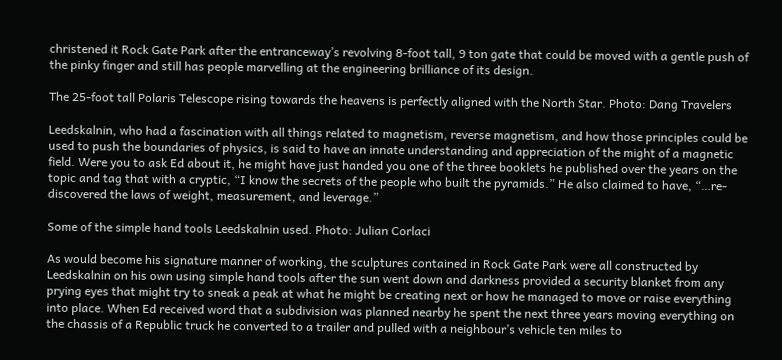christened it Rock Gate Park after the entranceway’s revolving 8-foot tall, 9 ton gate that could be moved with a gentle push of the pinky finger and still has people marvelling at the engineering brilliance of its design.

The 25-foot tall Polaris Telescope rising towards the heavens is perfectly aligned with the North Star. Photo: Dang Travelers

Leedskalnin, who had a fascination with all things related to magnetism, reverse magnetism, and how those principles could be used to push the boundaries of physics, is said to have an innate understanding and appreciation of the might of a magnetic field. Were you to ask Ed about it, he might have just handed you one of the three booklets he published over the years on the topic and tag that with a cryptic, “I know the secrets of the people who built the pyramids.” He also claimed to have, “…re-discovered the laws of weight, measurement, and leverage.”

Some of the simple hand tools Leedskalnin used. Photo: Julian Corlaci

As would become his signature manner of working, the sculptures contained in Rock Gate Park were all constructed by Leedskalnin on his own using simple hand tools after the sun went down and darkness provided a security blanket from any prying eyes that might try to sneak a peak at what he might be creating next or how he managed to move or raise everything into place. When Ed received word that a subdivision was planned nearby he spent the next three years moving everything on the chassis of a Republic truck he converted to a trailer and pulled with a neighbour’s vehicle ten miles to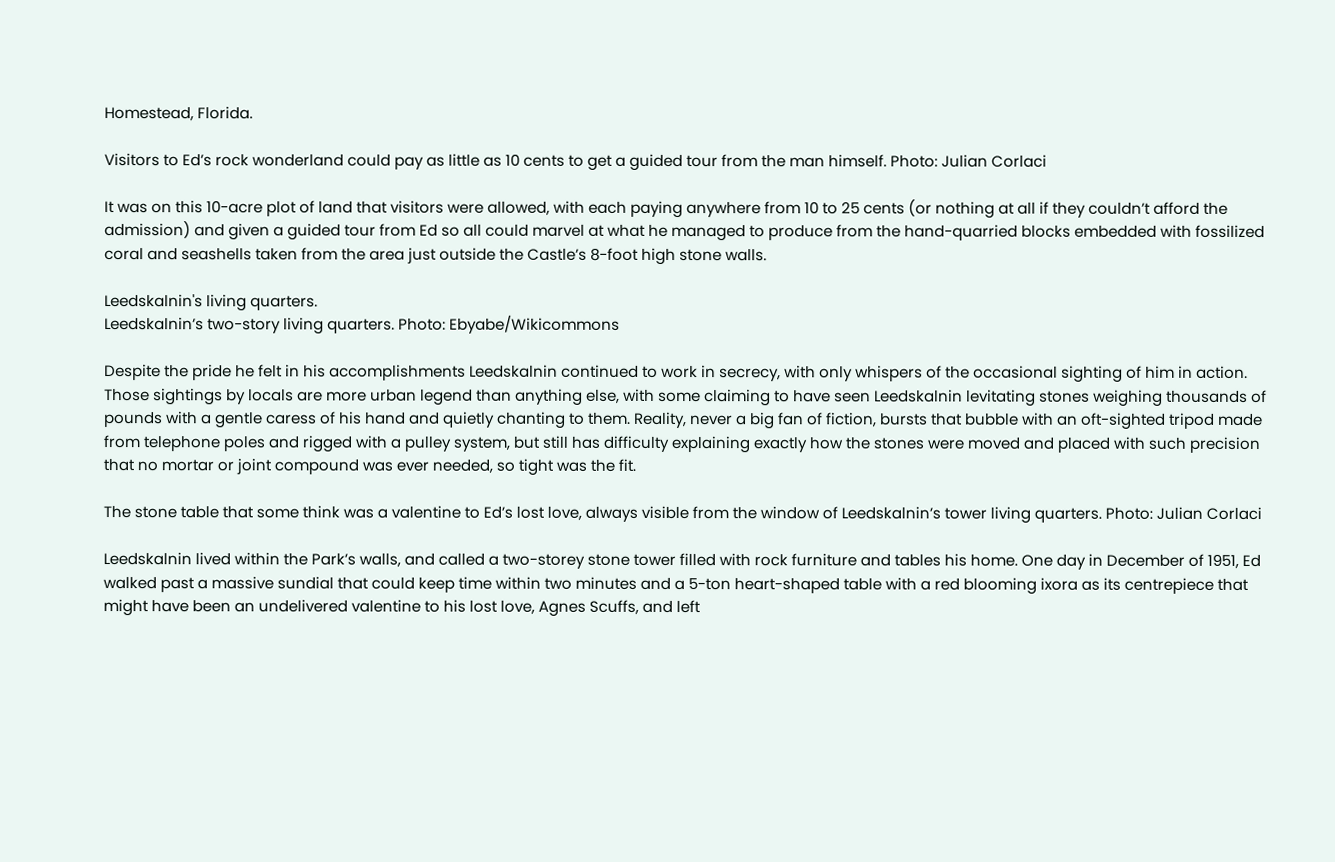Homestead, Florida.

Visitors to Ed’s rock wonderland could pay as little as 10 cents to get a guided tour from the man himself. Photo: Julian Corlaci

It was on this 10-acre plot of land that visitors were allowed, with each paying anywhere from 10 to 25 cents (or nothing at all if they couldn’t afford the admission) and given a guided tour from Ed so all could marvel at what he managed to produce from the hand-quarried blocks embedded with fossilized coral and seashells taken from the area just outside the Castle’s 8-foot high stone walls.

Leedskalnin's living quarters.
Leedskalnin’s two-story living quarters. Photo: Ebyabe/Wikicommons

Despite the pride he felt in his accomplishments Leedskalnin continued to work in secrecy, with only whispers of the occasional sighting of him in action. Those sightings by locals are more urban legend than anything else, with some claiming to have seen Leedskalnin levitating stones weighing thousands of pounds with a gentle caress of his hand and quietly chanting to them. Reality, never a big fan of fiction, bursts that bubble with an oft-sighted tripod made from telephone poles and rigged with a pulley system, but still has difficulty explaining exactly how the stones were moved and placed with such precision that no mortar or joint compound was ever needed, so tight was the fit.

The stone table that some think was a valentine to Ed’s lost love, always visible from the window of Leedskalnin’s tower living quarters. Photo: Julian Corlaci

Leedskalnin lived within the Park’s walls, and called a two-storey stone tower filled with rock furniture and tables his home. One day in December of 1951, Ed walked past a massive sundial that could keep time within two minutes and a 5-ton heart-shaped table with a red blooming ixora as its centrepiece that might have been an undelivered valentine to his lost love, Agnes Scuffs, and left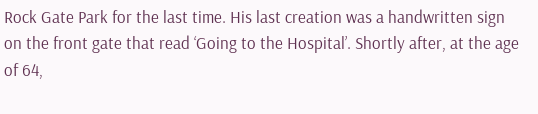Rock Gate Park for the last time. His last creation was a handwritten sign on the front gate that read ‘Going to the Hospital’. Shortly after, at the age of 64,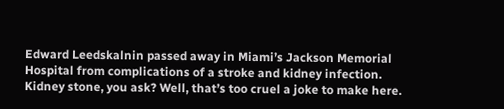Edward Leedskalnin passed away in Miami’s Jackson Memorial Hospital from complications of a stroke and kidney infection. Kidney stone, you ask? Well, that’s too cruel a joke to make here.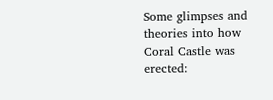Some glimpses and theories into how Coral Castle was erected: